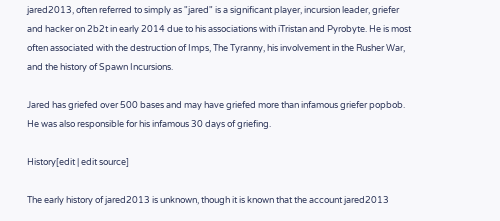jared2013, often referred to simply as "jared" is a significant player, incursion leader, griefer and hacker on 2b2t in early 2014 due to his associations with iTristan and Pyrobyte. He is most often associated with the destruction of Imps, The Tyranny, his involvement in the Rusher War, and the history of Spawn Incursions.

Jared has griefed over 500 bases and may have griefed more than infamous griefer popbob. He was also responsible for his infamous 30 days of griefing.

History[edit | edit source]

The early history of jared2013 is unknown, though it is known that the account jared2013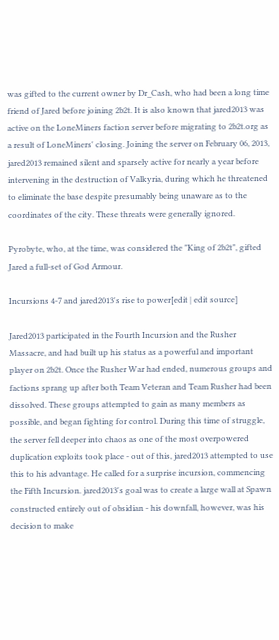was gifted to the current owner by Dr_Cash, who had been a long time friend of Jared before joining 2b2t. It is also known that jared2013 was active on the LoneMiners faction server before migrating to 2b2t.org as a result of LoneMiners' closing. Joining the server on February 06, 2013, jared2013 remained silent and sparsely active for nearly a year before intervening in the destruction of Valkyria, during which he threatened to eliminate the base despite presumably being unaware as to the coordinates of the city. These threats were generally ignored.

Pyrobyte, who, at the time, was considered the "King of 2b2t", gifted Jared a full-set of God Armour.

Incursions 4-7 and jared2013's rise to power[edit | edit source]

Jared2013 participated in the Fourth Incursion and the Rusher Massacre, and had built up his status as a powerful and important player on 2b2t. Once the Rusher War had ended, numerous groups and factions sprang up after both Team Veteran and Team Rusher had been dissolved. These groups attempted to gain as many members as possible, and began fighting for control. During this time of struggle, the server fell deeper into chaos as one of the most overpowered duplication exploits took place - out of this, jared2013 attempted to use this to his advantage. He called for a surprise incursion, commencing the Fifth Incursion. jared2013's goal was to create a large wall at Spawn constructed entirely out of obsidian - his downfall, however, was his decision to make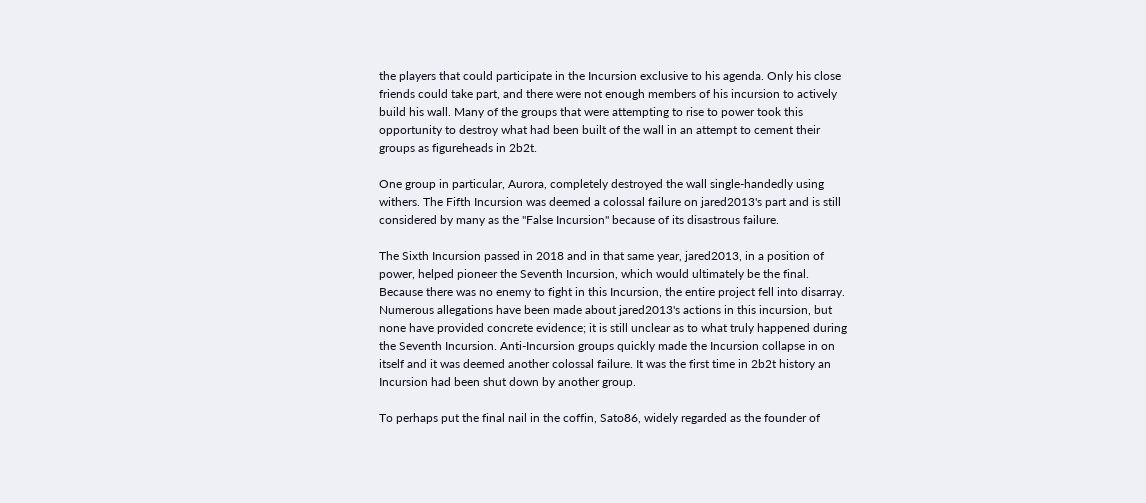the players that could participate in the Incursion exclusive to his agenda. Only his close friends could take part, and there were not enough members of his incursion to actively build his wall. Many of the groups that were attempting to rise to power took this opportunity to destroy what had been built of the wall in an attempt to cement their groups as figureheads in 2b2t.

One group in particular, Aurora, completely destroyed the wall single-handedly using withers. The Fifth Incursion was deemed a colossal failure on jared2013's part and is still considered by many as the "False Incursion" because of its disastrous failure.

The Sixth Incursion passed in 2018 and in that same year, jared2013, in a position of power, helped pioneer the Seventh Incursion, which would ultimately be the final. Because there was no enemy to fight in this Incursion, the entire project fell into disarray. Numerous allegations have been made about jared2013's actions in this incursion, but none have provided concrete evidence; it is still unclear as to what truly happened during the Seventh Incursion. Anti-Incursion groups quickly made the Incursion collapse in on itself and it was deemed another colossal failure. It was the first time in 2b2t history an Incursion had been shut down by another group.

To perhaps put the final nail in the coffin, Sato86, widely regarded as the founder of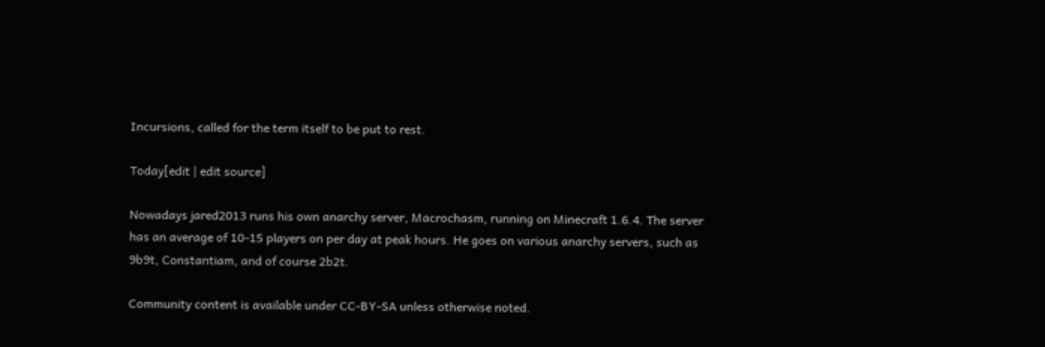Incursions, called for the term itself to be put to rest.

Today[edit | edit source]

Nowadays jared2013 runs his own anarchy server, Macrochasm, running on Minecraft 1.6.4. The server has an average of 10-15 players on per day at peak hours. He goes on various anarchy servers, such as 9b9t, Constantiam, and of course 2b2t.

Community content is available under CC-BY-SA unless otherwise noted.